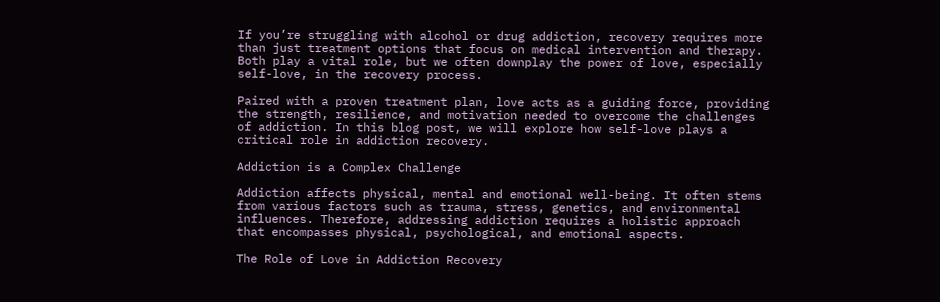If you’re struggling with alcohol or drug addiction, recovery requires more than just treatment options that focus on medical intervention and therapy. Both play a vital role, but we often downplay the power of love, especially self-love, in the recovery process.

Paired with a proven treatment plan, love acts as a guiding force, providing the strength, resilience, and motivation needed to overcome the challenges of addiction. In this blog post, we will explore how self-love plays a critical role in addiction recovery.

Addiction is a Complex Challenge

Addiction affects physical, mental and emotional well-being. It often stems from various factors such as trauma, stress, genetics, and environmental influences. Therefore, addressing addiction requires a holistic approach that encompasses physical, psychological, and emotional aspects.

The Role of Love in Addiction Recovery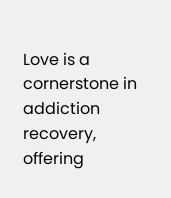Love is a cornerstone in addiction recovery, offering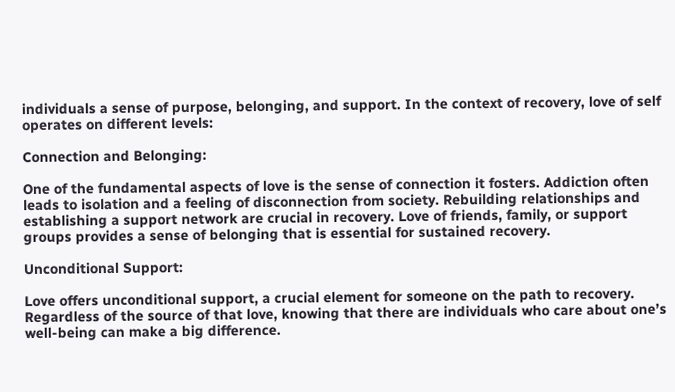individuals a sense of purpose, belonging, and support. In the context of recovery, love of self operates on different levels:

Connection and Belonging:

One of the fundamental aspects of love is the sense of connection it fosters. Addiction often leads to isolation and a feeling of disconnection from society. Rebuilding relationships and establishing a support network are crucial in recovery. Love of friends, family, or support groups provides a sense of belonging that is essential for sustained recovery.

Unconditional Support:

Love offers unconditional support, a crucial element for someone on the path to recovery. Regardless of the source of that love, knowing that there are individuals who care about one’s well-being can make a big difference.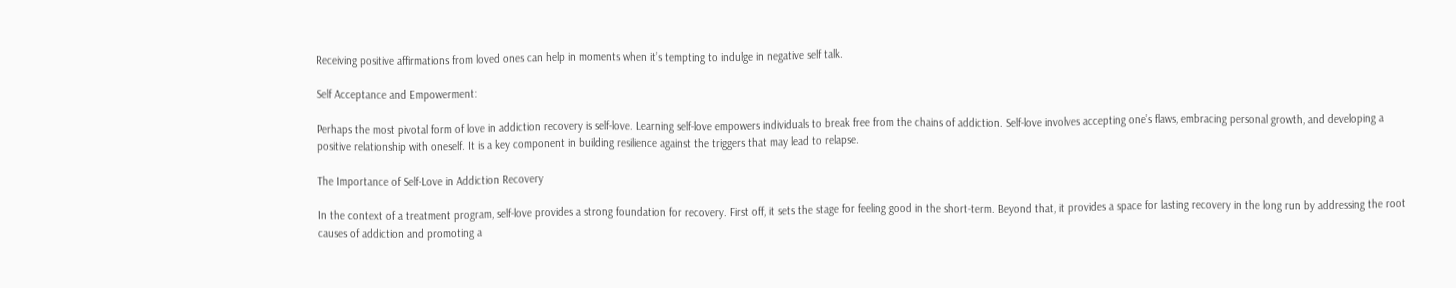Receiving positive affirmations from loved ones can help in moments when it’s tempting to indulge in negative self talk.

Self Acceptance and Empowerment:

Perhaps the most pivotal form of love in addiction recovery is self-love. Learning self-love empowers individuals to break free from the chains of addiction. Self-love involves accepting one’s flaws, embracing personal growth, and developing a positive relationship with oneself. It is a key component in building resilience against the triggers that may lead to relapse.

The Importance of Self-Love in Addiction Recovery

In the context of a treatment program, self-love provides a strong foundation for recovery. First off, it sets the stage for feeling good in the short-term. Beyond that, it provides a space for lasting recovery in the long run by addressing the root causes of addiction and promoting a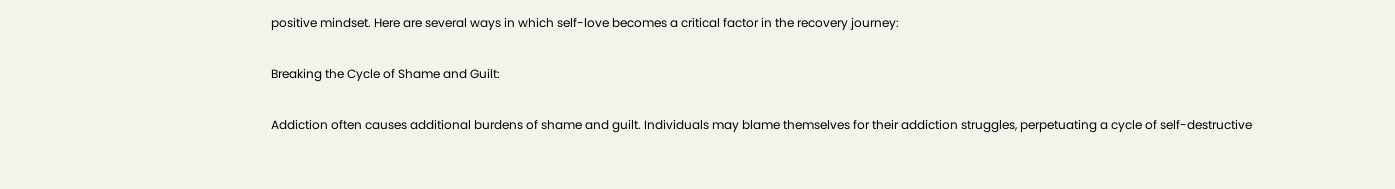positive mindset. Here are several ways in which self-love becomes a critical factor in the recovery journey:

Breaking the Cycle of Shame and Guilt:

Addiction often causes additional burdens of shame and guilt. Individuals may blame themselves for their addiction struggles, perpetuating a cycle of self-destructive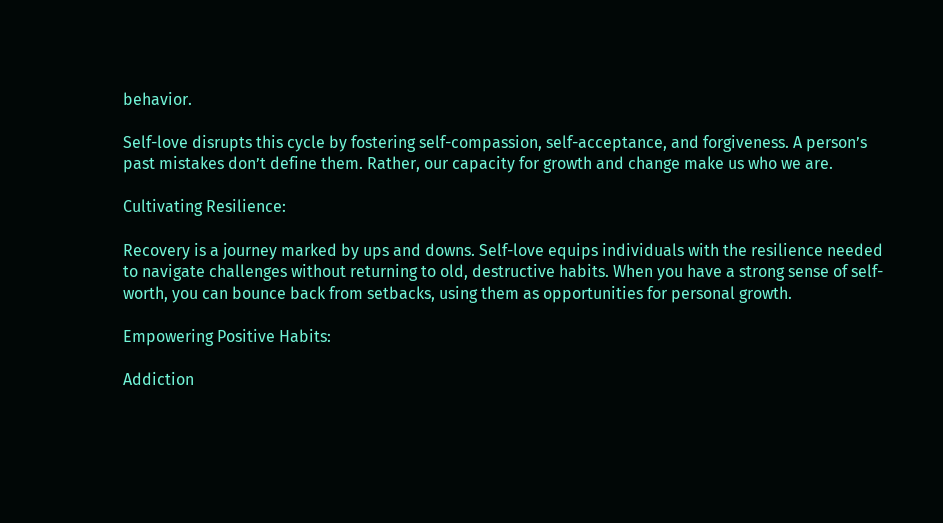behavior.

Self-love disrupts this cycle by fostering self-compassion, self-acceptance, and forgiveness. A person’s past mistakes don’t define them. Rather, our capacity for growth and change make us who we are.

Cultivating Resilience:

Recovery is a journey marked by ups and downs. Self-love equips individuals with the resilience needed to navigate challenges without returning to old, destructive habits. When you have a strong sense of self-worth, you can bounce back from setbacks, using them as opportunities for personal growth.

Empowering Positive Habits:

Addiction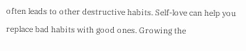often leads to other destructive habits. Self-love can help you replace bad habits with good ones. Growing the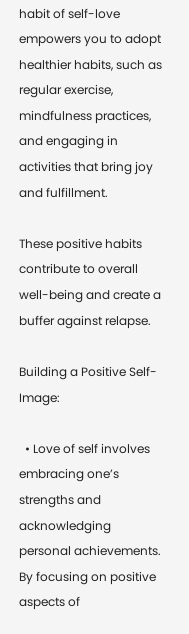habit of self-love empowers you to adopt healthier habits, such as regular exercise, mindfulness practices, and engaging in activities that bring joy and fulfillment.

These positive habits contribute to overall well-being and create a buffer against relapse.

Building a Positive Self-Image:

  • Love of self involves embracing one’s strengths and acknowledging personal achievements. By focusing on positive aspects of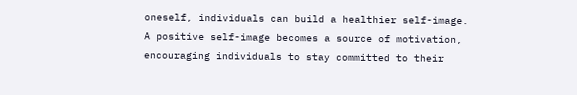oneself, individuals can build a healthier self-image. A positive self-image becomes a source of motivation, encouraging individuals to stay committed to their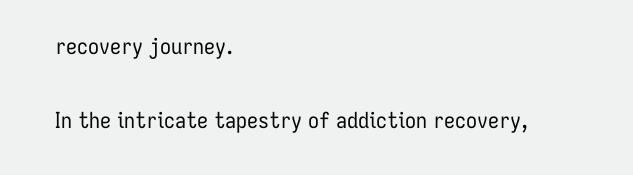recovery journey.

In the intricate tapestry of addiction recovery,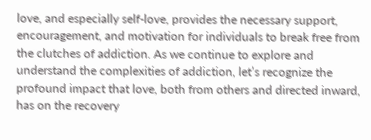love, and especially self-love, provides the necessary support, encouragement, and motivation for individuals to break free from the clutches of addiction. As we continue to explore and understand the complexities of addiction, let’s recognize the profound impact that love, both from others and directed inward, has on the recovery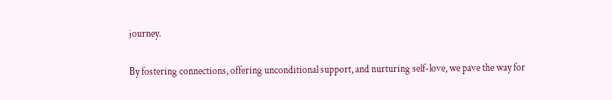journey.

By fostering connections, offering unconditional support, and nurturing self-love, we pave the way for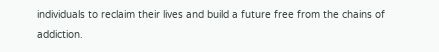individuals to reclaim their lives and build a future free from the chains of addiction.